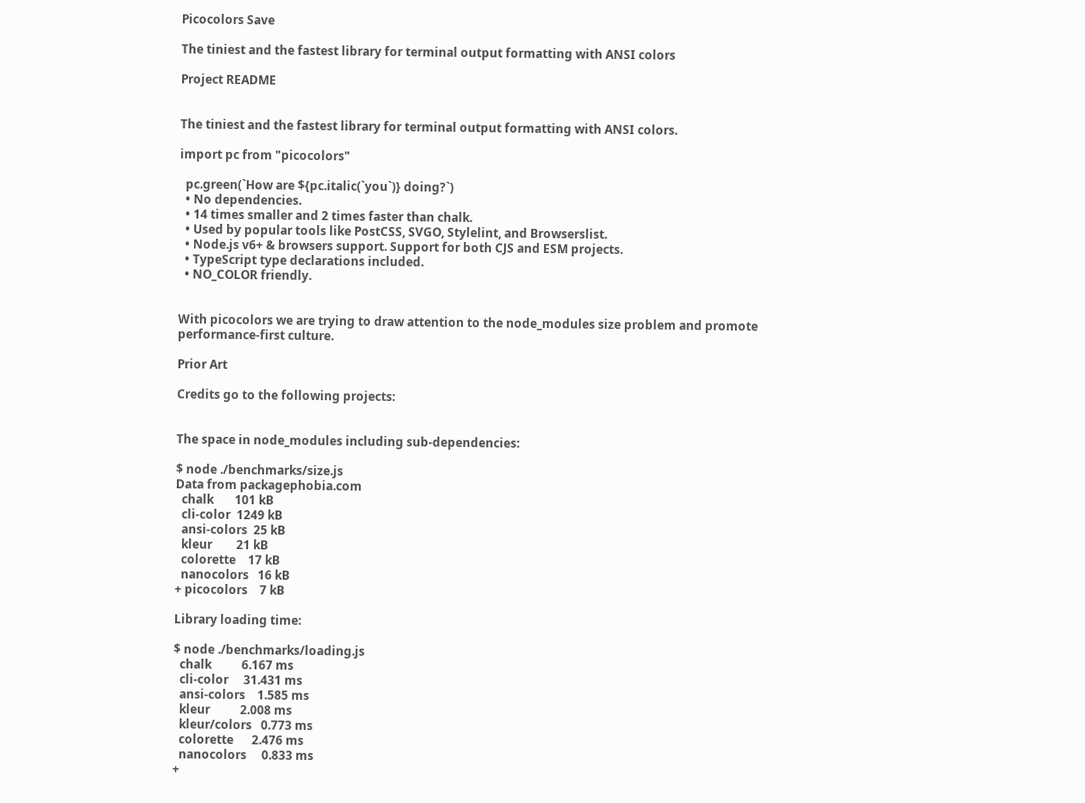Picocolors Save

The tiniest and the fastest library for terminal output formatting with ANSI colors

Project README


The tiniest and the fastest library for terminal output formatting with ANSI colors.

import pc from "picocolors"

  pc.green(`How are ${pc.italic(`you`)} doing?`)
  • No dependencies.
  • 14 times smaller and 2 times faster than chalk.
  • Used by popular tools like PostCSS, SVGO, Stylelint, and Browserslist.
  • Node.js v6+ & browsers support. Support for both CJS and ESM projects.
  • TypeScript type declarations included.
  • NO_COLOR friendly.


With picocolors we are trying to draw attention to the node_modules size problem and promote performance-first culture.

Prior Art

Credits go to the following projects:


The space in node_modules including sub-dependencies:

$ node ./benchmarks/size.js
Data from packagephobia.com
  chalk       101 kB
  cli-color  1249 kB
  ansi-colors  25 kB
  kleur        21 kB
  colorette    17 kB
  nanocolors   16 kB
+ picocolors    7 kB

Library loading time:

$ node ./benchmarks/loading.js
  chalk          6.167 ms
  cli-color     31.431 ms
  ansi-colors    1.585 ms
  kleur          2.008 ms
  kleur/colors   0.773 ms
  colorette      2.476 ms
  nanocolors     0.833 ms
+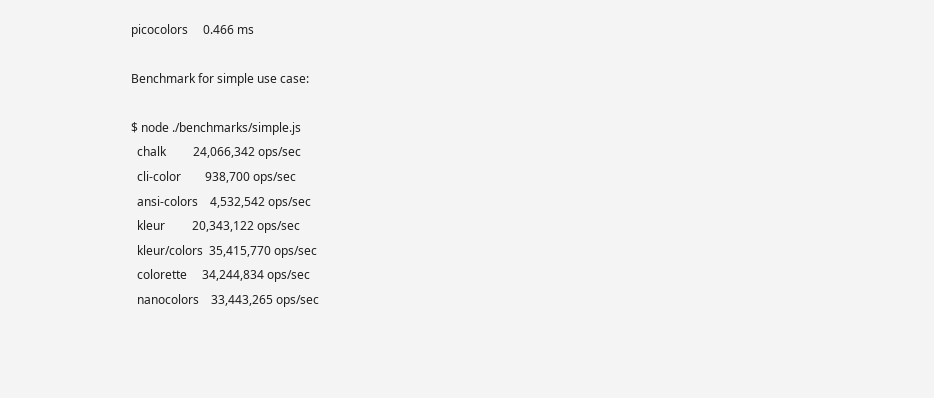picocolors     0.466 ms

Benchmark for simple use case:

$ node ./benchmarks/simple.js
  chalk         24,066,342 ops/sec
  cli-color        938,700 ops/sec
  ansi-colors    4,532,542 ops/sec
  kleur         20,343,122 ops/sec
  kleur/colors  35,415,770 ops/sec
  colorette     34,244,834 ops/sec
  nanocolors    33,443,265 ops/sec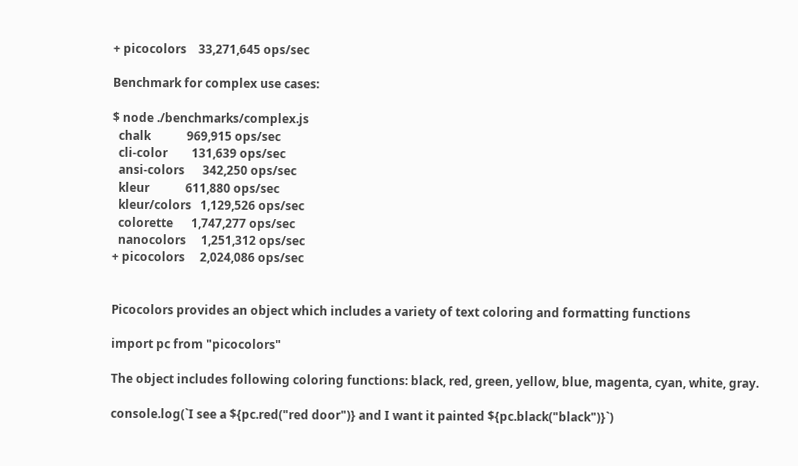+ picocolors    33,271,645 ops/sec

Benchmark for complex use cases:

$ node ./benchmarks/complex.js
  chalk            969,915 ops/sec
  cli-color        131,639 ops/sec
  ansi-colors      342,250 ops/sec
  kleur            611,880 ops/sec
  kleur/colors   1,129,526 ops/sec
  colorette      1,747,277 ops/sec
  nanocolors     1,251,312 ops/sec
+ picocolors     2,024,086 ops/sec


Picocolors provides an object which includes a variety of text coloring and formatting functions

import pc from "picocolors"

The object includes following coloring functions: black, red, green, yellow, blue, magenta, cyan, white, gray.

console.log(`I see a ${pc.red("red door")} and I want it painted ${pc.black("black")}`)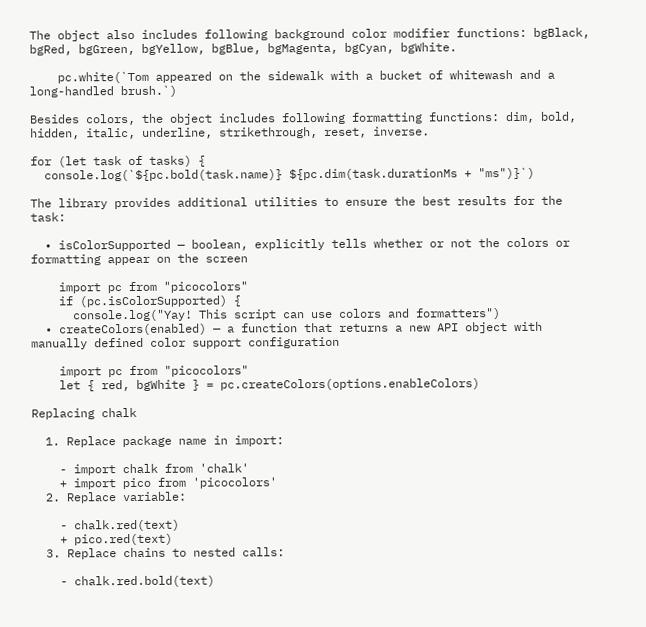The object also includes following background color modifier functions: bgBlack, bgRed, bgGreen, bgYellow, bgBlue, bgMagenta, bgCyan, bgWhite.

    pc.white(`Tom appeared on the sidewalk with a bucket of whitewash and a long-handled brush.`)

Besides colors, the object includes following formatting functions: dim, bold, hidden, italic, underline, strikethrough, reset, inverse.

for (let task of tasks) {
  console.log(`${pc.bold(task.name)} ${pc.dim(task.durationMs + "ms")}`)

The library provides additional utilities to ensure the best results for the task:

  • isColorSupported — boolean, explicitly tells whether or not the colors or formatting appear on the screen

    import pc from "picocolors"
    if (pc.isColorSupported) {
      console.log("Yay! This script can use colors and formatters")
  • createColors(enabled) — a function that returns a new API object with manually defined color support configuration

    import pc from "picocolors"
    let { red, bgWhite } = pc.createColors(options.enableColors)

Replacing chalk

  1. Replace package name in import:

    - import chalk from 'chalk'
    + import pico from 'picocolors'
  2. Replace variable:

    - chalk.red(text)
    + pico.red(text)
  3. Replace chains to nested calls:

    - chalk.red.bold(text)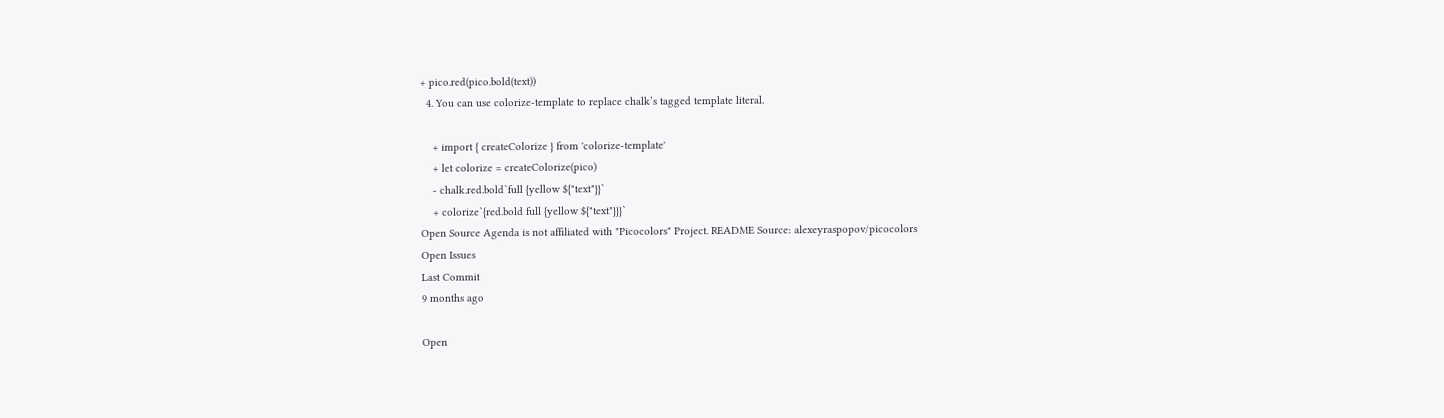+ pico.red(pico.bold(text))
  4. You can use colorize-template to replace chalk’s tagged template literal.

    + import { createColorize } from 'colorize-template'
    + let colorize = createColorize(pico)
    - chalk.red.bold`full {yellow ${"text"}}`
    + colorize`{red.bold full {yellow ${"text"}}}`
Open Source Agenda is not affiliated with "Picocolors" Project. README Source: alexeyraspopov/picocolors
Open Issues
Last Commit
9 months ago

Open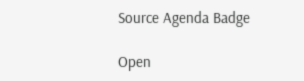Source Agenda Badge

Open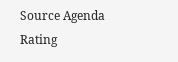Source Agenda Rating